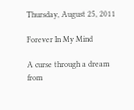Thursday, August 25, 2011

Forever In My Mind

A curse through a dream
from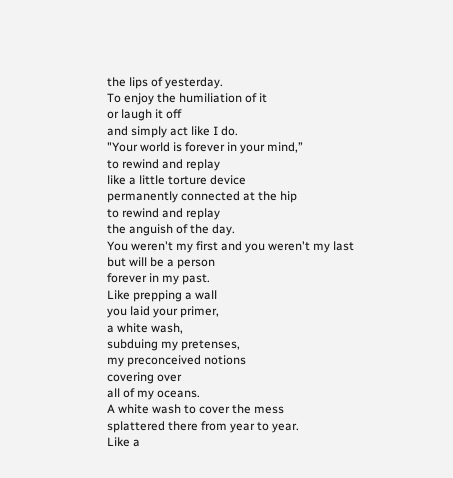the lips of yesterday.
To enjoy the humiliation of it
or laugh it off
and simply act like I do.
"Your world is forever in your mind,”
to rewind and replay
like a little torture device
permanently connected at the hip
to rewind and replay
the anguish of the day.
You weren't my first and you weren't my last
but will be a person
forever in my past.
Like prepping a wall
you laid your primer,
a white wash,
subduing my pretenses,
my preconceived notions
covering over
all of my oceans.
A white wash to cover the mess
splattered there from year to year.
Like a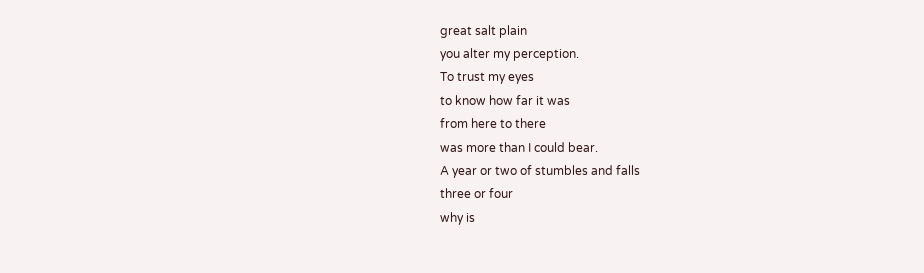great salt plain
you alter my perception.
To trust my eyes
to know how far it was
from here to there
was more than I could bear.
A year or two of stumbles and falls
three or four
why is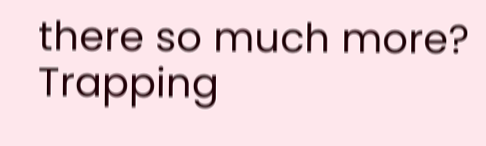there so much more?
Trapping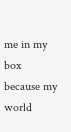me in my box
because my world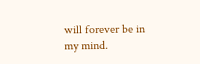will forever be in my mind.